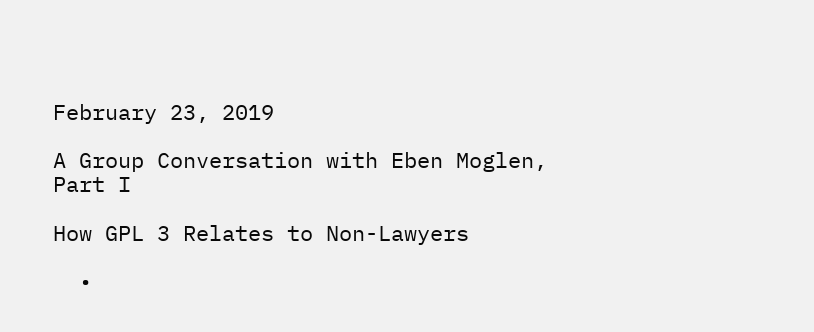February 23, 2019

A Group Conversation with Eben Moglen, Part I

How GPL 3 Relates to Non-Lawyers

  •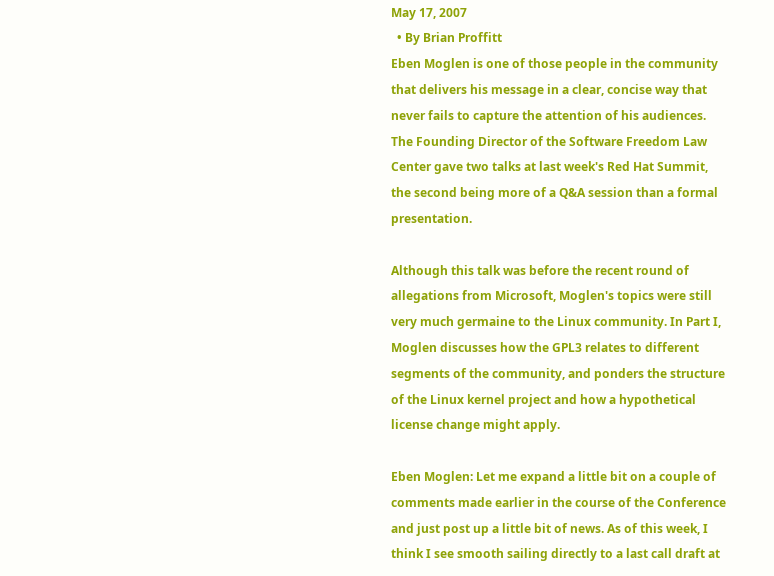May 17, 2007
  • By Brian Proffitt
Eben Moglen is one of those people in the community that delivers his message in a clear, concise way that never fails to capture the attention of his audiences. The Founding Director of the Software Freedom Law Center gave two talks at last week's Red Hat Summit, the second being more of a Q&A session than a formal presentation.

Although this talk was before the recent round of allegations from Microsoft, Moglen's topics were still very much germaine to the Linux community. In Part I, Moglen discusses how the GPL3 relates to different segments of the community, and ponders the structure of the Linux kernel project and how a hypothetical license change might apply.

Eben Moglen: Let me expand a little bit on a couple of comments made earlier in the course of the Conference and just post up a little bit of news. As of this week, I think I see smooth sailing directly to a last call draft at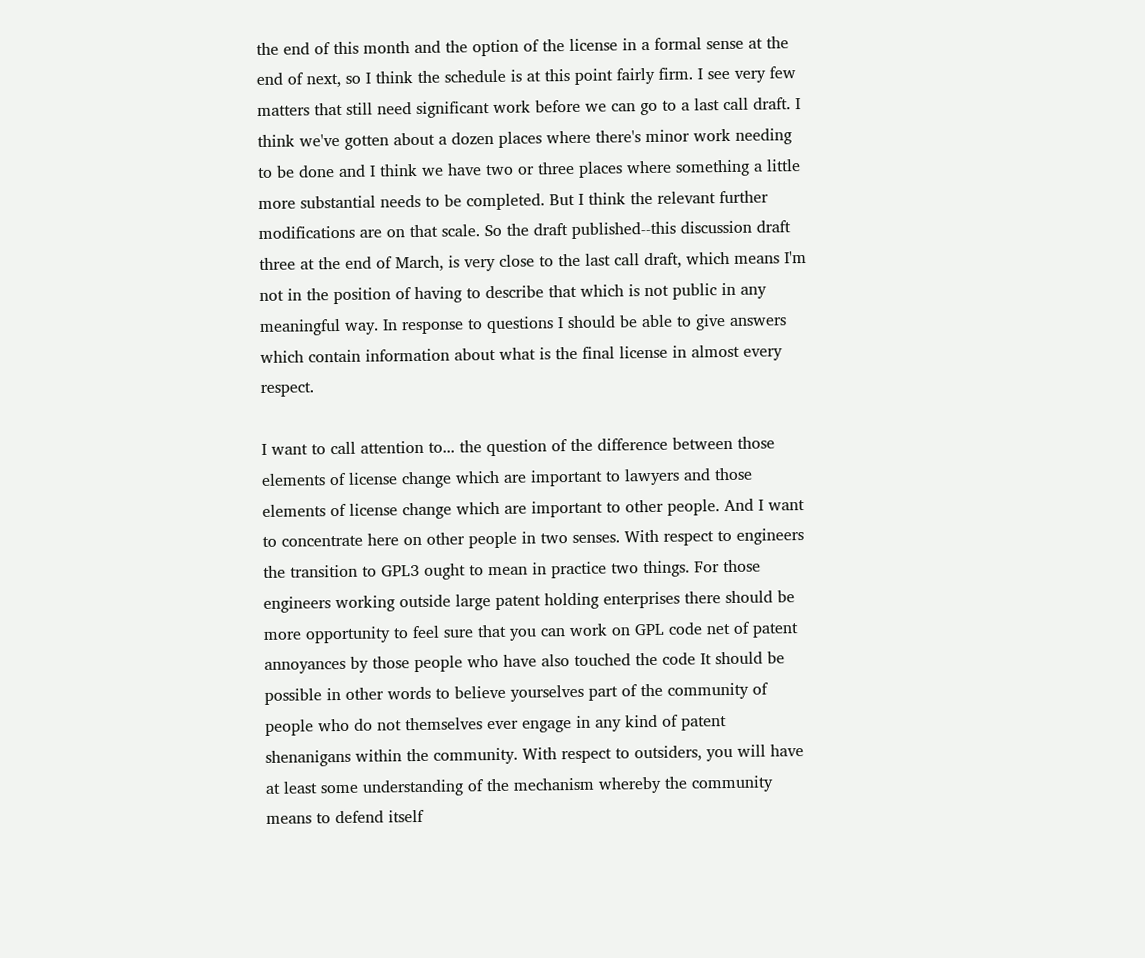the end of this month and the option of the license in a formal sense at the end of next, so I think the schedule is at this point fairly firm. I see very few matters that still need significant work before we can go to a last call draft. I think we've gotten about a dozen places where there's minor work needing to be done and I think we have two or three places where something a little more substantial needs to be completed. But I think the relevant further modifications are on that scale. So the draft published--this discussion draft three at the end of March, is very close to the last call draft, which means I'm not in the position of having to describe that which is not public in any meaningful way. In response to questions I should be able to give answers which contain information about what is the final license in almost every respect.

I want to call attention to... the question of the difference between those elements of license change which are important to lawyers and those elements of license change which are important to other people. And I want to concentrate here on other people in two senses. With respect to engineers the transition to GPL3 ought to mean in practice two things. For those engineers working outside large patent holding enterprises there should be more opportunity to feel sure that you can work on GPL code net of patent annoyances by those people who have also touched the code It should be possible in other words to believe yourselves part of the community of people who do not themselves ever engage in any kind of patent shenanigans within the community. With respect to outsiders, you will have at least some understanding of the mechanism whereby the community means to defend itself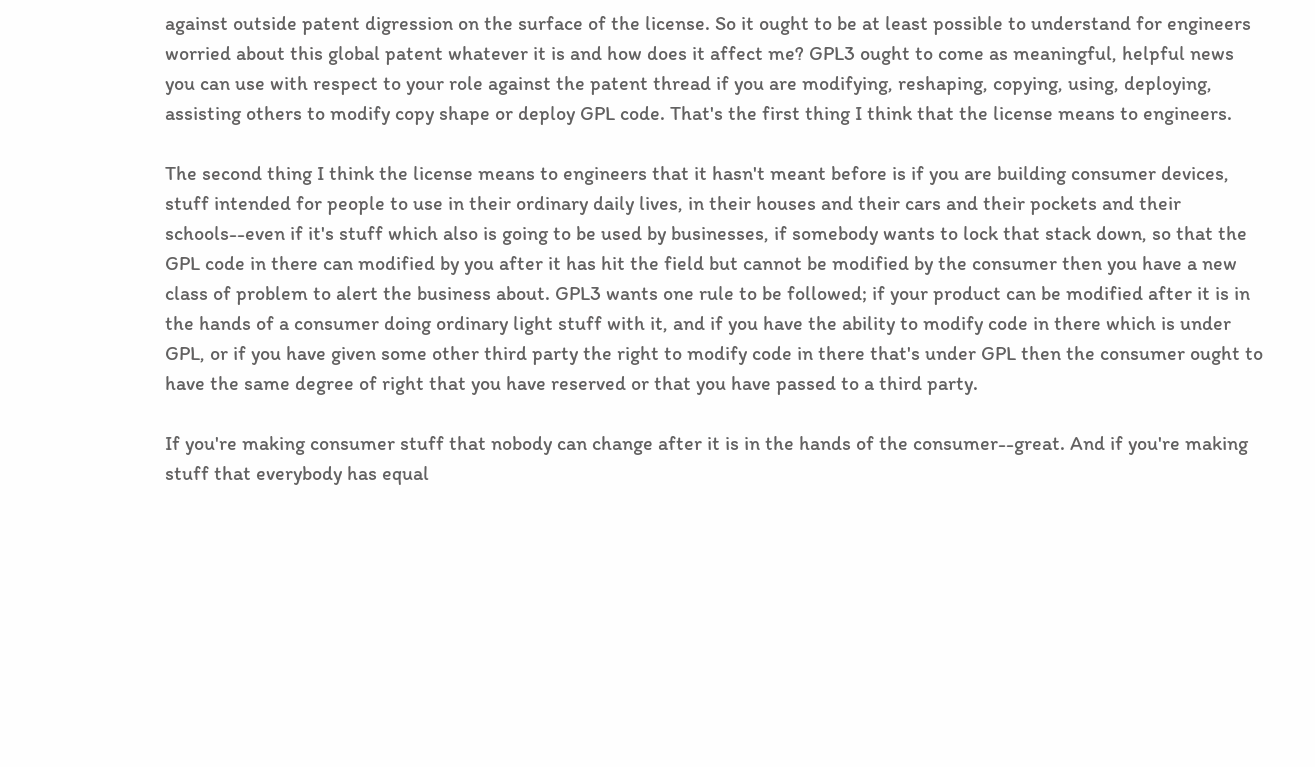against outside patent digression on the surface of the license. So it ought to be at least possible to understand for engineers worried about this global patent whatever it is and how does it affect me? GPL3 ought to come as meaningful, helpful news you can use with respect to your role against the patent thread if you are modifying, reshaping, copying, using, deploying, assisting others to modify copy shape or deploy GPL code. That's the first thing I think that the license means to engineers.

The second thing I think the license means to engineers that it hasn't meant before is if you are building consumer devices, stuff intended for people to use in their ordinary daily lives, in their houses and their cars and their pockets and their schools--even if it's stuff which also is going to be used by businesses, if somebody wants to lock that stack down, so that the GPL code in there can modified by you after it has hit the field but cannot be modified by the consumer then you have a new class of problem to alert the business about. GPL3 wants one rule to be followed; if your product can be modified after it is in the hands of a consumer doing ordinary light stuff with it, and if you have the ability to modify code in there which is under GPL, or if you have given some other third party the right to modify code in there that's under GPL then the consumer ought to have the same degree of right that you have reserved or that you have passed to a third party.

If you're making consumer stuff that nobody can change after it is in the hands of the consumer--great. And if you're making stuff that everybody has equal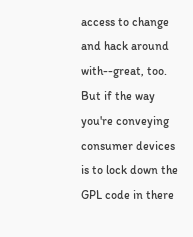access to change and hack around with--great, too. But if the way you're conveying consumer devices is to lock down the GPL code in there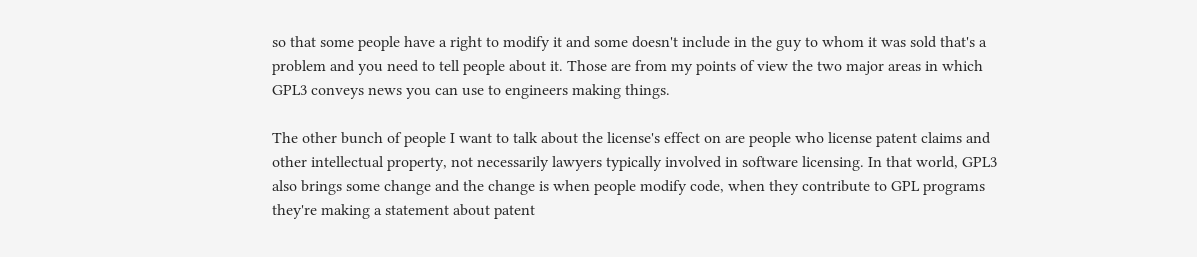so that some people have a right to modify it and some doesn't include in the guy to whom it was sold that's a problem and you need to tell people about it. Those are from my points of view the two major areas in which GPL3 conveys news you can use to engineers making things.

The other bunch of people I want to talk about the license's effect on are people who license patent claims and other intellectual property, not necessarily lawyers typically involved in software licensing. In that world, GPL3 also brings some change and the change is when people modify code, when they contribute to GPL programs they're making a statement about patent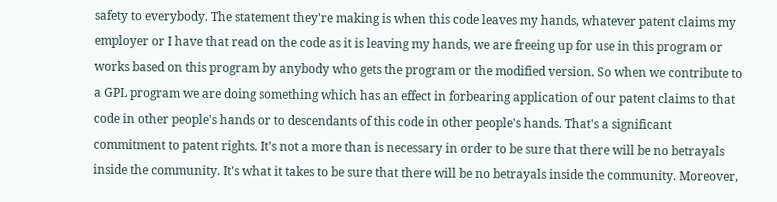safety to everybody. The statement they're making is when this code leaves my hands, whatever patent claims my employer or I have that read on the code as it is leaving my hands, we are freeing up for use in this program or works based on this program by anybody who gets the program or the modified version. So when we contribute to a GPL program we are doing something which has an effect in forbearing application of our patent claims to that code in other people's hands or to descendants of this code in other people's hands. That's a significant commitment to patent rights. It's not a more than is necessary in order to be sure that there will be no betrayals inside the community. It's what it takes to be sure that there will be no betrayals inside the community. Moreover,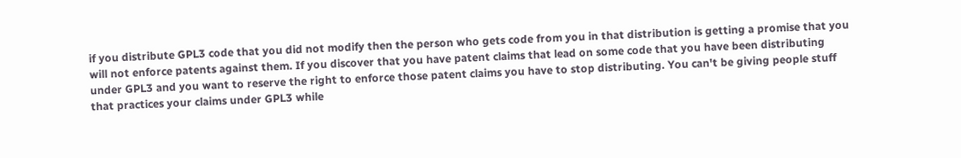if you distribute GPL3 code that you did not modify then the person who gets code from you in that distribution is getting a promise that you will not enforce patents against them. If you discover that you have patent claims that lead on some code that you have been distributing under GPL3 and you want to reserve the right to enforce those patent claims you have to stop distributing. You can't be giving people stuff that practices your claims under GPL3 while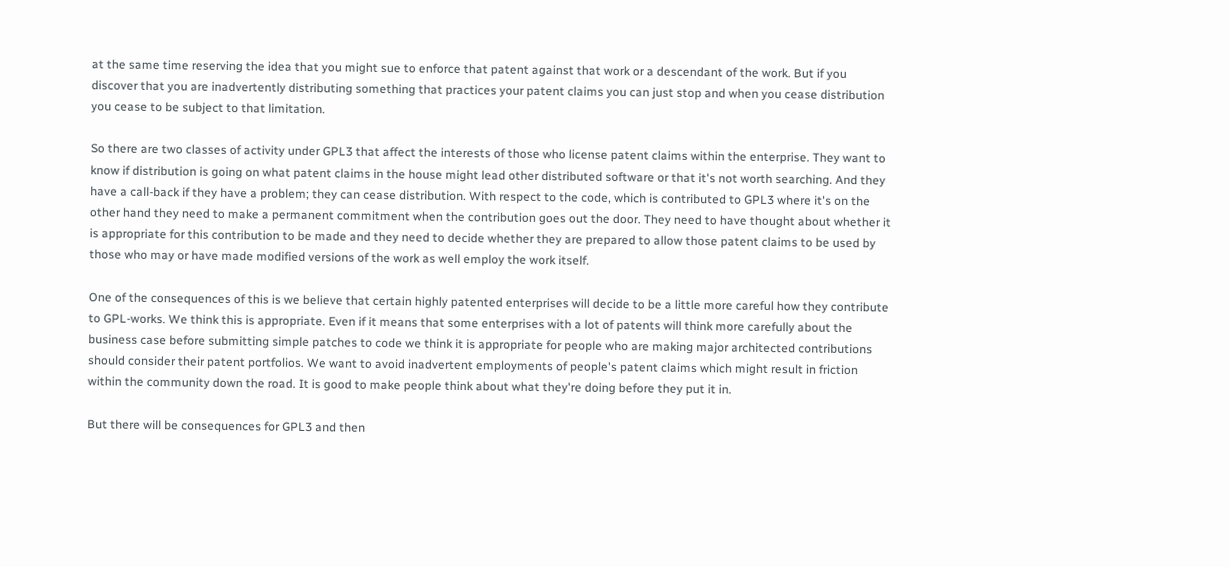at the same time reserving the idea that you might sue to enforce that patent against that work or a descendant of the work. But if you discover that you are inadvertently distributing something that practices your patent claims you can just stop and when you cease distribution you cease to be subject to that limitation.

So there are two classes of activity under GPL3 that affect the interests of those who license patent claims within the enterprise. They want to know if distribution is going on what patent claims in the house might lead other distributed software or that it's not worth searching. And they have a call-back if they have a problem; they can cease distribution. With respect to the code, which is contributed to GPL3 where it's on the other hand they need to make a permanent commitment when the contribution goes out the door. They need to have thought about whether it is appropriate for this contribution to be made and they need to decide whether they are prepared to allow those patent claims to be used by those who may or have made modified versions of the work as well employ the work itself.

One of the consequences of this is we believe that certain highly patented enterprises will decide to be a little more careful how they contribute to GPL-works. We think this is appropriate. Even if it means that some enterprises with a lot of patents will think more carefully about the business case before submitting simple patches to code we think it is appropriate for people who are making major architected contributions should consider their patent portfolios. We want to avoid inadvertent employments of people's patent claims which might result in friction within the community down the road. It is good to make people think about what they're doing before they put it in.

But there will be consequences for GPL3 and then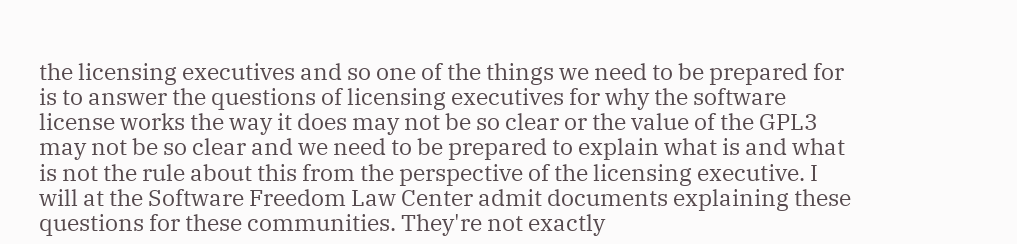the licensing executives and so one of the things we need to be prepared for is to answer the questions of licensing executives for why the software license works the way it does may not be so clear or the value of the GPL3 may not be so clear and we need to be prepared to explain what is and what is not the rule about this from the perspective of the licensing executive. I will at the Software Freedom Law Center admit documents explaining these questions for these communities. They're not exactly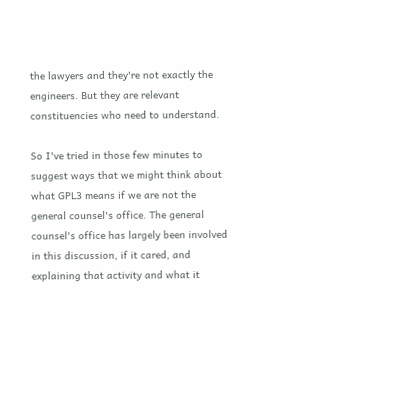the lawyers and they're not exactly the engineers. But they are relevant constituencies who need to understand.

So I've tried in those few minutes to suggest ways that we might think about what GPL3 means if we are not the general counsel's office. The general counsel's office has largely been involved in this discussion, if it cared, and explaining that activity and what it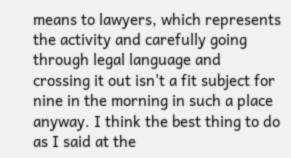means to lawyers, which represents the activity and carefully going through legal language and crossing it out isn't a fit subject for nine in the morning in such a place anyway. I think the best thing to do as I said at the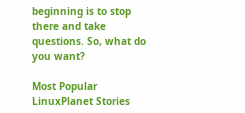beginning is to stop there and take questions. So, what do you want?

Most Popular LinuxPlanet Stories